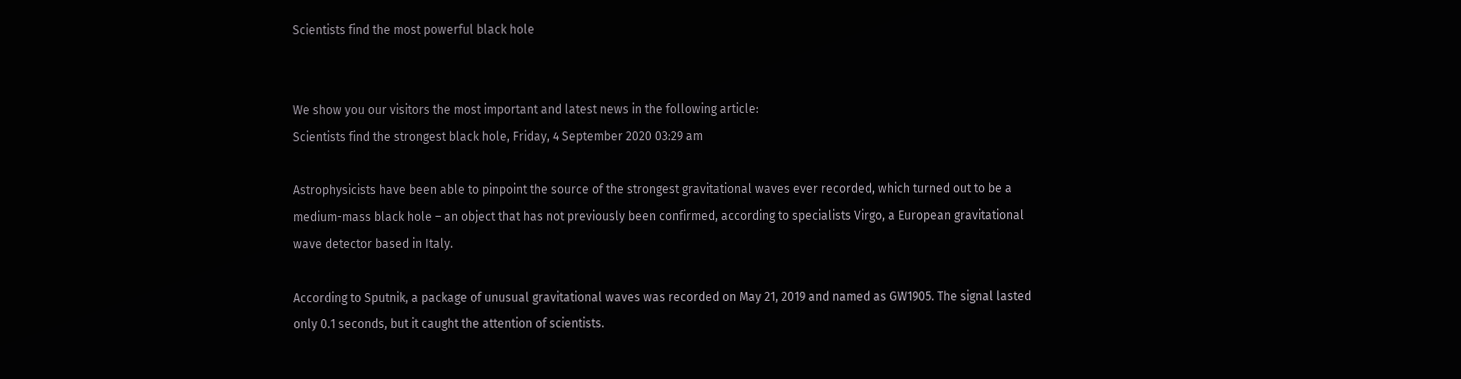Scientists find the most powerful black hole


We show you our visitors the most important and latest news in the following article:
Scientists find the strongest black hole, Friday, 4 September 2020 03:29 am

Astrophysicists have been able to pinpoint the source of the strongest gravitational waves ever recorded, which turned out to be a medium-mass black hole – an object that has not previously been confirmed, according to specialists Virgo, a European gravitational wave detector based in Italy.

According to Sputnik, a package of unusual gravitational waves was recorded on May 21, 2019 and named as GW1905. The signal lasted only 0.1 seconds, but it caught the attention of scientists.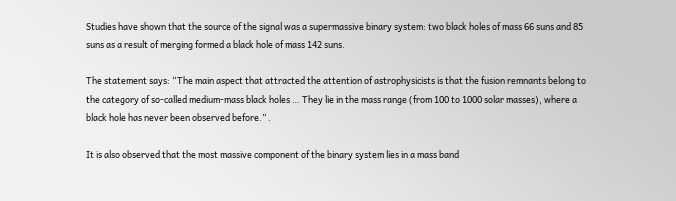Studies have shown that the source of the signal was a supermassive binary system: two black holes of mass 66 suns and 85 suns as a result of merging formed a black hole of mass 142 suns.

The statement says: “The main aspect that attracted the attention of astrophysicists is that the fusion remnants belong to the category of so-called medium-mass black holes … They lie in the mass range (from 100 to 1000 solar masses), where a black hole has never been observed before.” .

It is also observed that the most massive component of the binary system lies in a mass band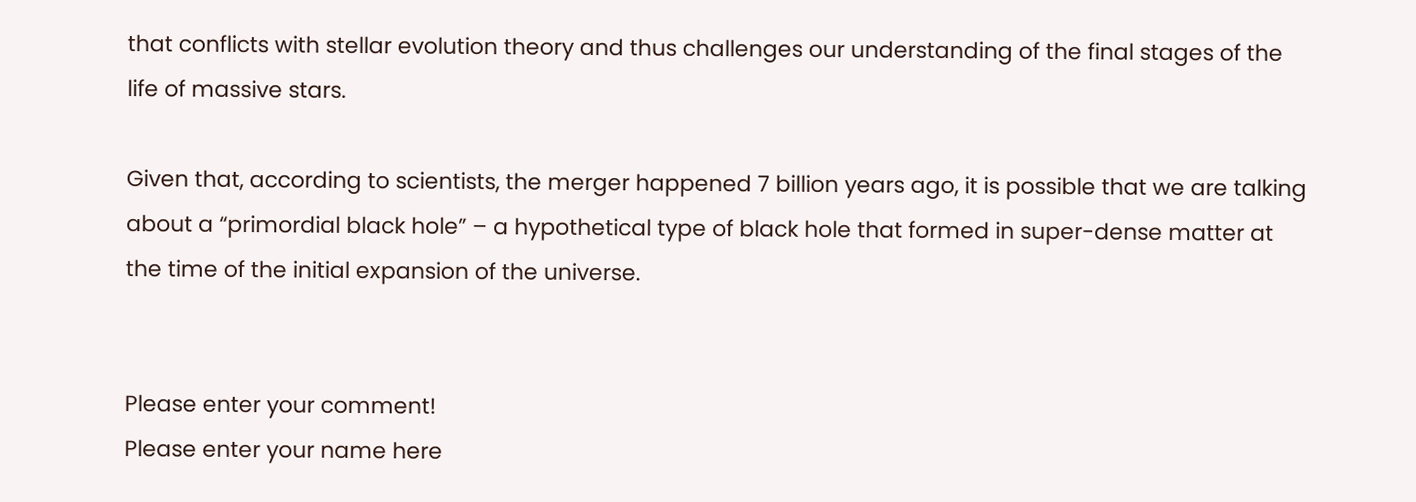that conflicts with stellar evolution theory and thus challenges our understanding of the final stages of the life of massive stars.

Given that, according to scientists, the merger happened 7 billion years ago, it is possible that we are talking about a “primordial black hole” – a hypothetical type of black hole that formed in super-dense matter at the time of the initial expansion of the universe.


Please enter your comment!
Please enter your name here